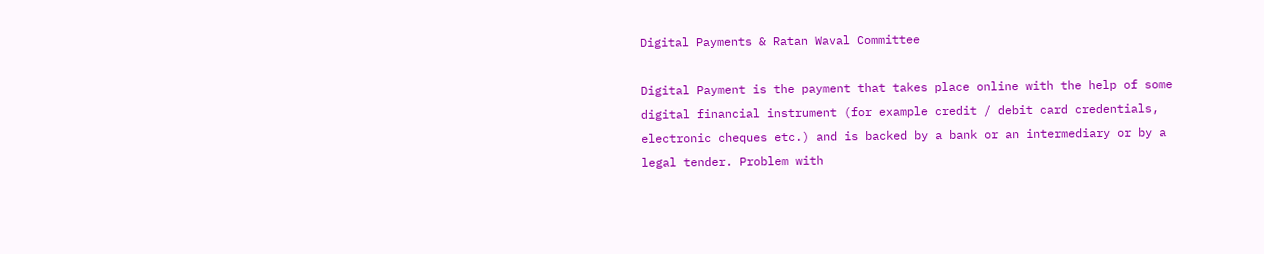Digital Payments & Ratan Waval Committee

Digital Payment is the payment that takes place online with the help of some digital financial instrument (for example credit / debit card credentials, electronic cheques etc.) and is backed by a bank or an intermediary or by a legal tender. Problem with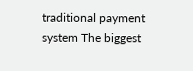traditional payment system The biggest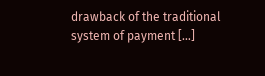drawback of the traditional system of payment […]